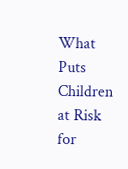What Puts Children at Risk for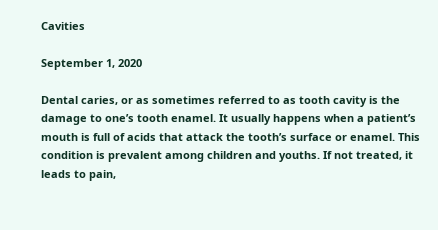Cavities

September 1, 2020

Dental caries, or as sometimes referred to as tooth cavity is the damage to one’s tooth enamel. It usually happens when a patient’s mouth is full of acids that attack the tooth’s surface or enamel. This condition is prevalent among children and youths. If not treated, it leads to pain,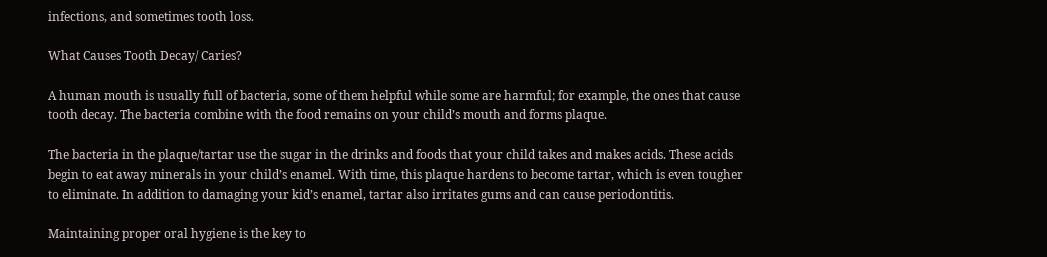infections, and sometimes tooth loss.

What Causes Tooth Decay/ Caries?

A human mouth is usually full of bacteria, some of them helpful while some are harmful; for example, the ones that cause tooth decay. The bacteria combine with the food remains on your child’s mouth and forms plaque.

The bacteria in the plaque/tartar use the sugar in the drinks and foods that your child takes and makes acids. These acids begin to eat away minerals in your child’s enamel. With time, this plaque hardens to become tartar, which is even tougher to eliminate. In addition to damaging your kid’s enamel, tartar also irritates gums and can cause periodontitis.

Maintaining proper oral hygiene is the key to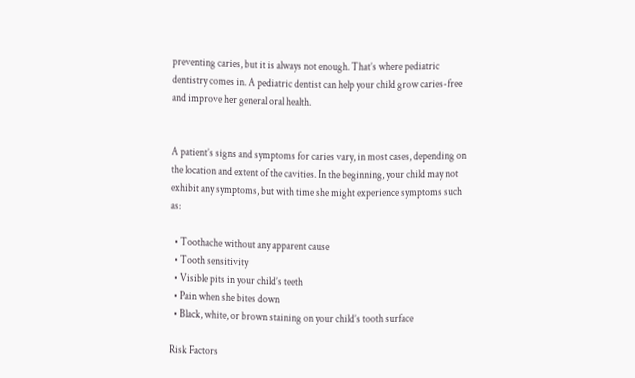preventing caries, but it is always not enough. That’s where pediatric dentistry comes in. A pediatric dentist can help your child grow caries-free and improve her general oral health.


A patient’s signs and symptoms for caries vary, in most cases, depending on the location and extent of the cavities. In the beginning, your child may not exhibit any symptoms, but with time she might experience symptoms such as:

  • Toothache without any apparent cause
  • Tooth sensitivity
  • Visible pits in your child’s teeth
  • Pain when she bites down
  • Black, white, or brown staining on your child’s tooth surface

Risk Factors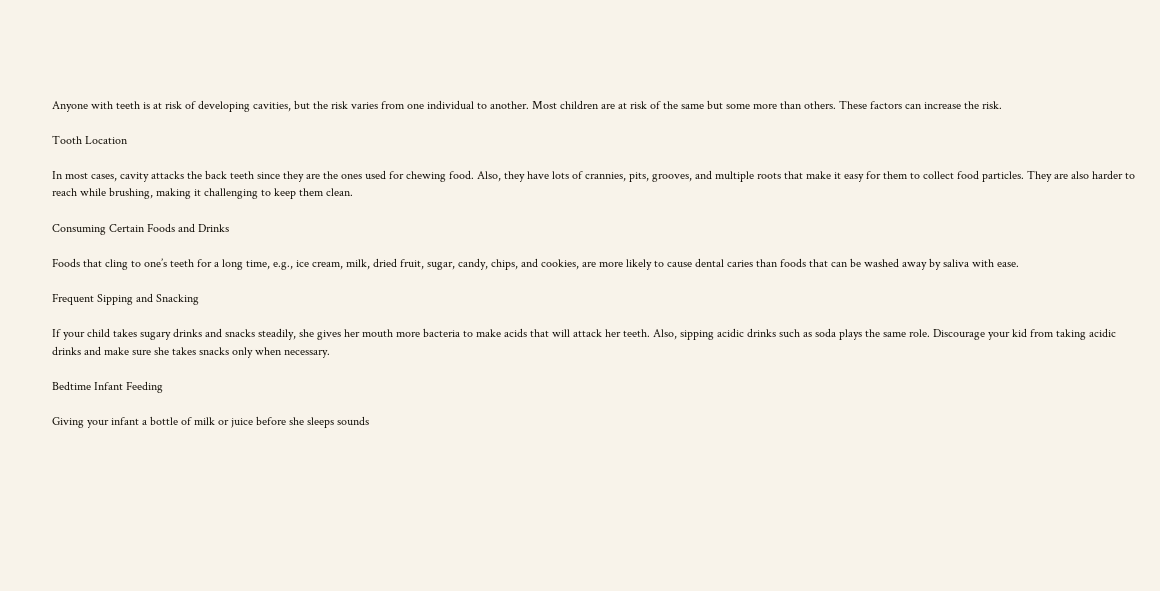Anyone with teeth is at risk of developing cavities, but the risk varies from one individual to another. Most children are at risk of the same but some more than others. These factors can increase the risk.

Tooth Location

In most cases, cavity attacks the back teeth since they are the ones used for chewing food. Also, they have lots of crannies, pits, grooves, and multiple roots that make it easy for them to collect food particles. They are also harder to reach while brushing, making it challenging to keep them clean.

Consuming Certain Foods and Drinks

Foods that cling to one’s teeth for a long time, e.g., ice cream, milk, dried fruit, sugar, candy, chips, and cookies, are more likely to cause dental caries than foods that can be washed away by saliva with ease.

Frequent Sipping and Snacking

If your child takes sugary drinks and snacks steadily, she gives her mouth more bacteria to make acids that will attack her teeth. Also, sipping acidic drinks such as soda plays the same role. Discourage your kid from taking acidic drinks and make sure she takes snacks only when necessary.

Bedtime Infant Feeding

Giving your infant a bottle of milk or juice before she sleeps sounds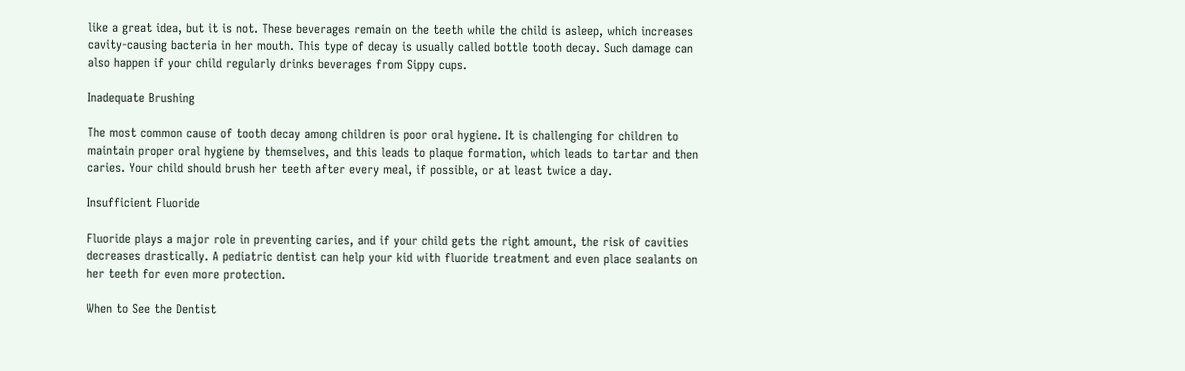like a great idea, but it is not. These beverages remain on the teeth while the child is asleep, which increases cavity-causing bacteria in her mouth. This type of decay is usually called bottle tooth decay. Such damage can also happen if your child regularly drinks beverages from Sippy cups.

Inadequate Brushing

The most common cause of tooth decay among children is poor oral hygiene. It is challenging for children to maintain proper oral hygiene by themselves, and this leads to plaque formation, which leads to tartar and then caries. Your child should brush her teeth after every meal, if possible, or at least twice a day.

Insufficient Fluoride

Fluoride plays a major role in preventing caries, and if your child gets the right amount, the risk of cavities decreases drastically. A pediatric dentist can help your kid with fluoride treatment and even place sealants on her teeth for even more protection.

When to See the Dentist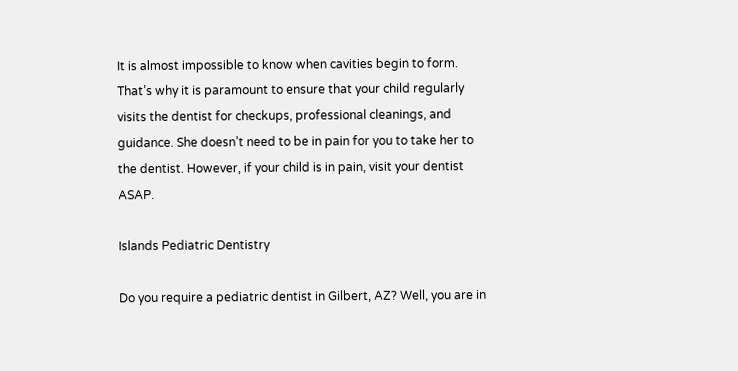It is almost impossible to know when cavities begin to form. That’s why it is paramount to ensure that your child regularly visits the dentist for checkups, professional cleanings, and guidance. She doesn’t need to be in pain for you to take her to the dentist. However, if your child is in pain, visit your dentist ASAP.

Islands Pediatric Dentistry

Do you require a pediatric dentist in Gilbert, AZ? Well, you are in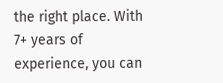the right place. With 7+ years of experience, you can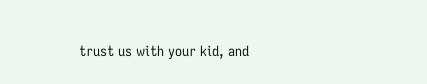trust us with your kid, and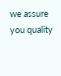we assure you quality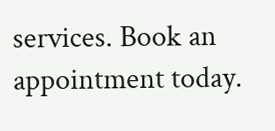services. Book an appointment today.